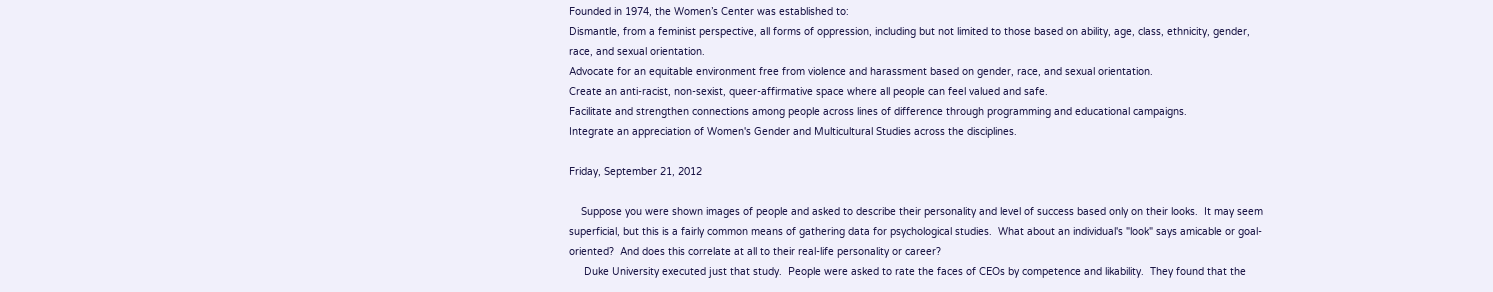Founded in 1974, the Women’s Center was established to:
Dismantle, from a feminist perspective, all forms of oppression, including but not limited to those based on ability, age, class, ethnicity, gender, race, and sexual orientation.
Advocate for an equitable environment free from violence and harassment based on gender, race, and sexual orientation.
Create an anti-racist, non-sexist, queer-affirmative space where all people can feel valued and safe.
Facilitate and strengthen connections among people across lines of difference through programming and educational campaigns.
Integrate an appreciation of Women's Gender and Multicultural Studies across the disciplines.

Friday, September 21, 2012

    Suppose you were shown images of people and asked to describe their personality and level of success based only on their looks.  It may seem superficial, but this is a fairly common means of gathering data for psychological studies.  What about an individual's "look" says amicable or goal-oriented?  And does this correlate at all to their real-life personality or career?
     Duke University executed just that study.  People were asked to rate the faces of CEOs by competence and likability.  They found that the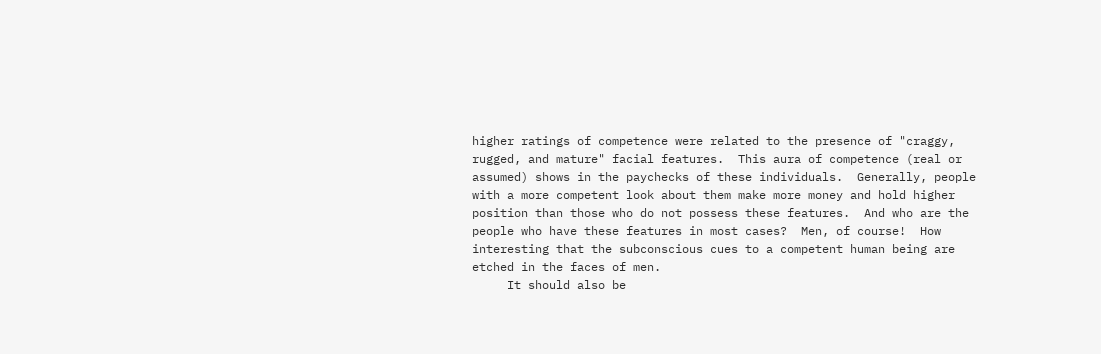higher ratings of competence were related to the presence of "craggy, rugged, and mature" facial features.  This aura of competence (real or assumed) shows in the paychecks of these individuals.  Generally, people with a more competent look about them make more money and hold higher position than those who do not possess these features.  And who are the people who have these features in most cases?  Men, of course!  How interesting that the subconscious cues to a competent human being are etched in the faces of men.
     It should also be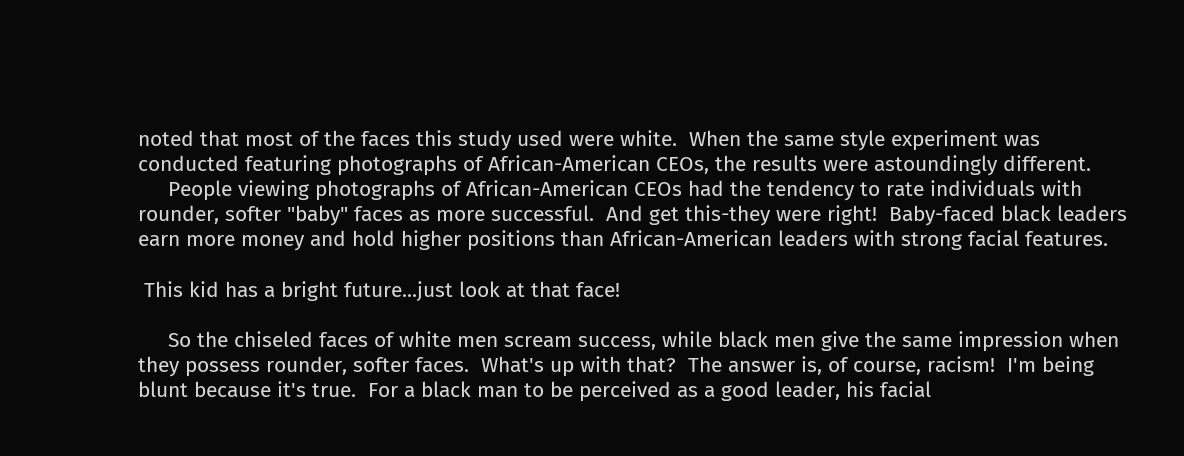noted that most of the faces this study used were white.  When the same style experiment was conducted featuring photographs of African-American CEOs, the results were astoundingly different.
     People viewing photographs of African-American CEOs had the tendency to rate individuals with rounder, softer "baby" faces as more successful.  And get this-they were right!  Baby-faced black leaders earn more money and hold higher positions than African-American leaders with strong facial features.

 This kid has a bright future...just look at that face!

     So the chiseled faces of white men scream success, while black men give the same impression when they possess rounder, softer faces.  What's up with that?  The answer is, of course, racism!  I'm being blunt because it's true.  For a black man to be perceived as a good leader, his facial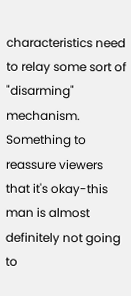characteristics need to relay some sort of "disarming" mechanism.  Something to reassure viewers that it's okay-this man is almost definitely not going to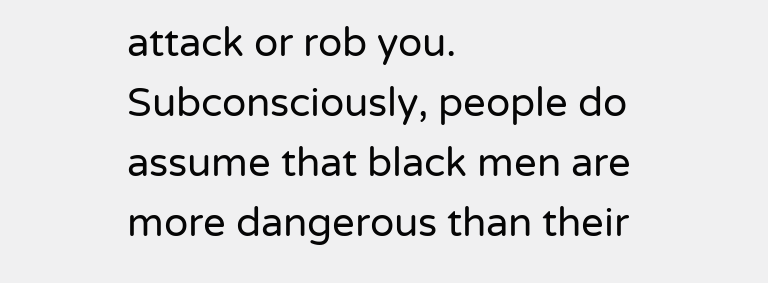attack or rob you.  Subconsciously, people do assume that black men are more dangerous than their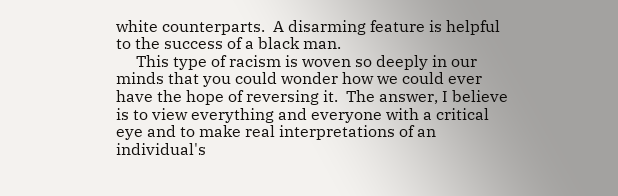white counterparts.  A disarming feature is helpful to the success of a black man.
     This type of racism is woven so deeply in our minds that you could wonder how we could ever have the hope of reversing it.  The answer, I believe is to view everything and everyone with a critical eye and to make real interpretations of an individual's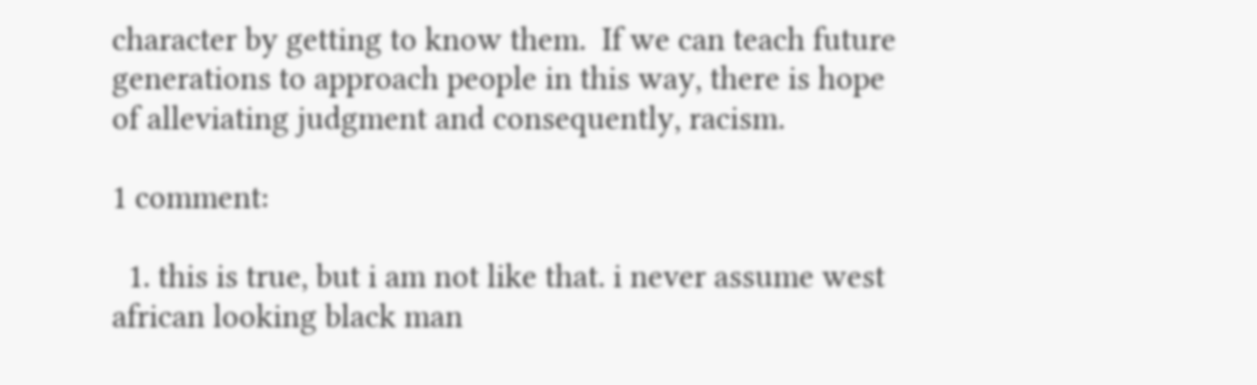character by getting to know them.  If we can teach future generations to approach people in this way, there is hope of alleviating judgment and consequently, racism.

1 comment:

  1. this is true, but i am not like that. i never assume west african looking black man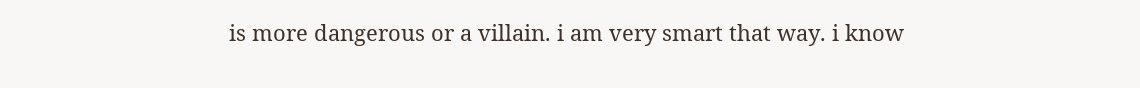is more dangerous or a villain. i am very smart that way. i know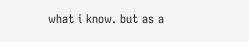what i know. but as a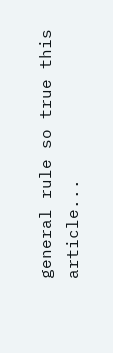general rule so true this article...